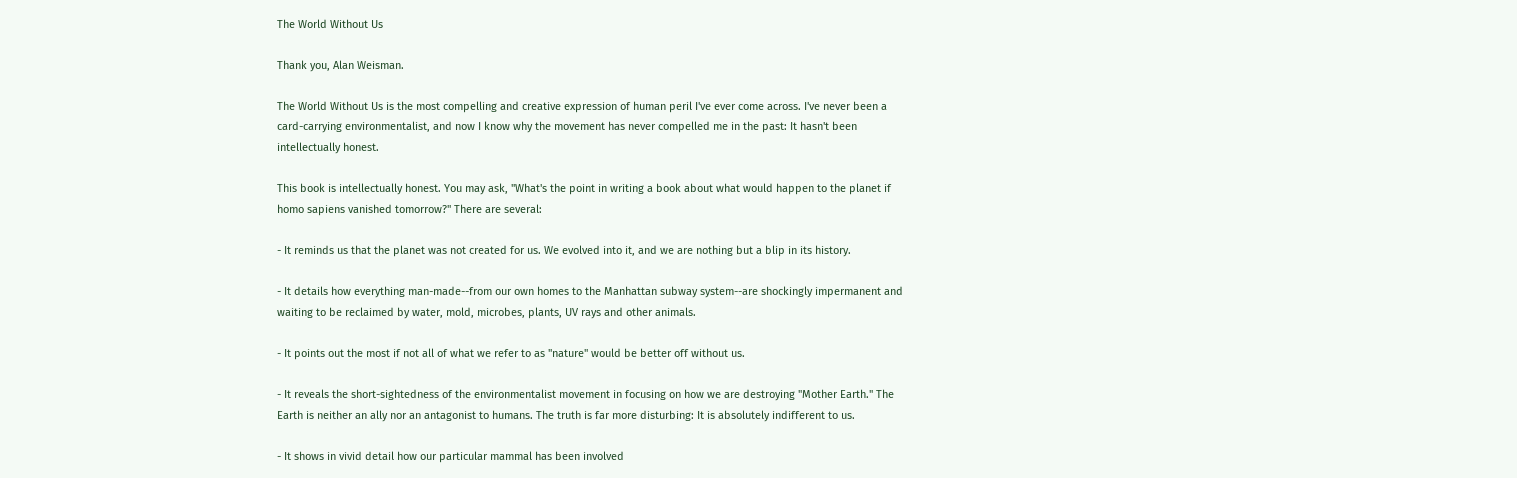The World Without Us

Thank you, Alan Weisman.

The World Without Us is the most compelling and creative expression of human peril I've ever come across. I've never been a card-carrying environmentalist, and now I know why the movement has never compelled me in the past: It hasn't been intellectually honest.

This book is intellectually honest. You may ask, "What's the point in writing a book about what would happen to the planet if homo sapiens vanished tomorrow?" There are several:

- It reminds us that the planet was not created for us. We evolved into it, and we are nothing but a blip in its history.

- It details how everything man-made--from our own homes to the Manhattan subway system--are shockingly impermanent and waiting to be reclaimed by water, mold, microbes, plants, UV rays and other animals.

- It points out the most if not all of what we refer to as "nature" would be better off without us.

- It reveals the short-sightedness of the environmentalist movement in focusing on how we are destroying "Mother Earth." The Earth is neither an ally nor an antagonist to humans. The truth is far more disturbing: It is absolutely indifferent to us.

- It shows in vivid detail how our particular mammal has been involved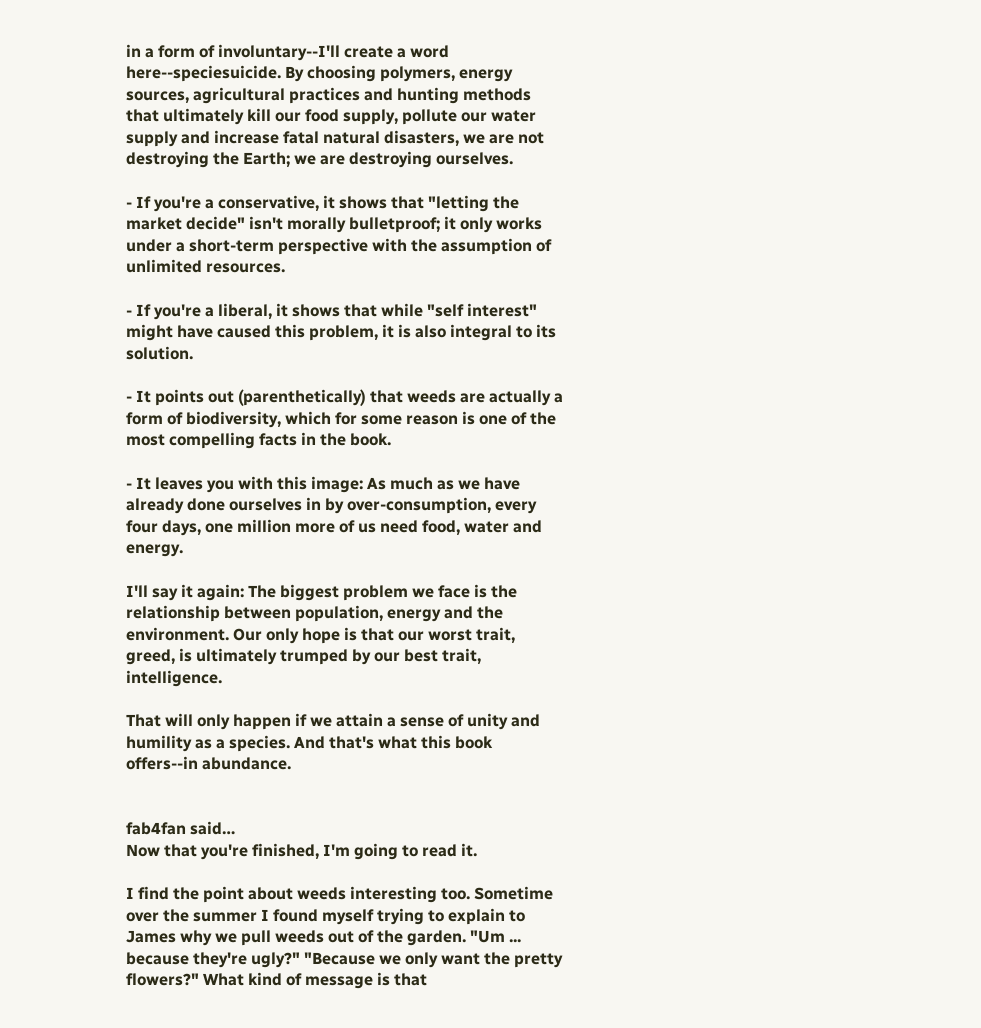in a form of involuntary--I'll create a word here--speciesuicide. By choosing polymers, energy sources, agricultural practices and hunting methods that ultimately kill our food supply, pollute our water supply and increase fatal natural disasters, we are not destroying the Earth; we are destroying ourselves.

- If you're a conservative, it shows that "letting the market decide" isn't morally bulletproof; it only works under a short-term perspective with the assumption of unlimited resources.

- If you're a liberal, it shows that while "self interest" might have caused this problem, it is also integral to its solution.

- It points out (parenthetically) that weeds are actually a form of biodiversity, which for some reason is one of the most compelling facts in the book.

- It leaves you with this image: As much as we have already done ourselves in by over-consumption, every four days, one million more of us need food, water and energy.

I'll say it again: The biggest problem we face is the relationship between population, energy and the environment. Our only hope is that our worst trait, greed, is ultimately trumped by our best trait, intelligence.

That will only happen if we attain a sense of unity and humility as a species. And that's what this book offers--in abundance.


fab4fan said…
Now that you're finished, I'm going to read it.

I find the point about weeds interesting too. Sometime over the summer I found myself trying to explain to James why we pull weeds out of the garden. "Um ... because they're ugly?" "Because we only want the pretty flowers?" What kind of message is that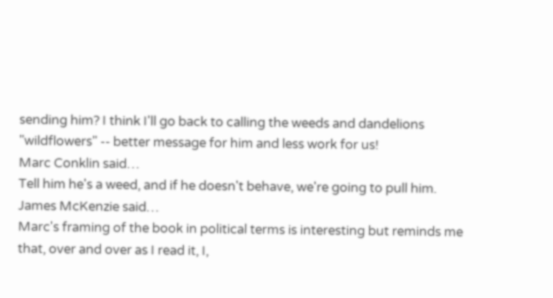sending him? I think I'll go back to calling the weeds and dandelions "wildflowers" -- better message for him and less work for us!
Marc Conklin said…
Tell him he's a weed, and if he doesn't behave, we're going to pull him.
James McKenzie said…
Marc's framing of the book in political terms is interesting but reminds me that, over and over as I read it, I,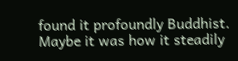found it profoundly Buddhist. Maybe it was how it steadily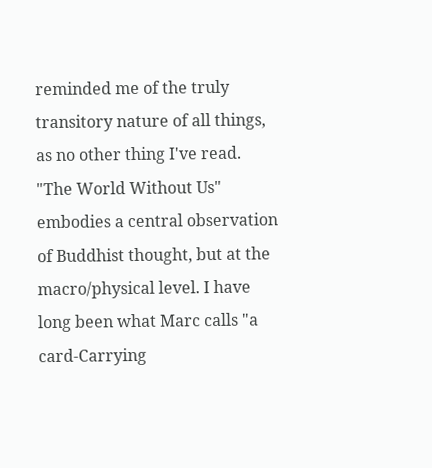reminded me of the truly transitory nature of all things, as no other thing I've read. "The World Without Us" embodies a central observation of Buddhist thought, but at the macro/physical level. I have long been what Marc calls "a card-Carrying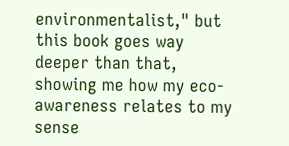environmentalist," but this book goes way deeper than that, showing me how my eco-awareness relates to my sense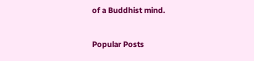of a Buddhist mind.

Popular Posts